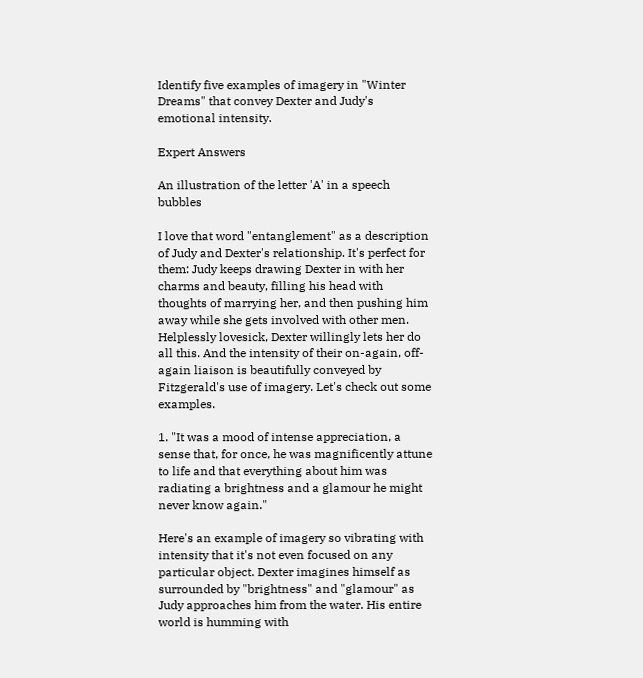Identify five examples of imagery in "Winter Dreams" that convey Dexter and Judy's emotional intensity.

Expert Answers

An illustration of the letter 'A' in a speech bubbles

I love that word "entanglement" as a description of Judy and Dexter's relationship. It's perfect for them: Judy keeps drawing Dexter in with her charms and beauty, filling his head with thoughts of marrying her, and then pushing him away while she gets involved with other men. Helplessly lovesick, Dexter willingly lets her do all this. And the intensity of their on-again, off-again liaison is beautifully conveyed by Fitzgerald's use of imagery. Let's check out some examples.

1. "It was a mood of intense appreciation, a sense that, for once, he was magnificently attune to life and that everything about him was radiating a brightness and a glamour he might never know again."

Here's an example of imagery so vibrating with intensity that it's not even focused on any particular object. Dexter imagines himself as surrounded by "brightness" and "glamour" as Judy approaches him from the water. His entire world is humming with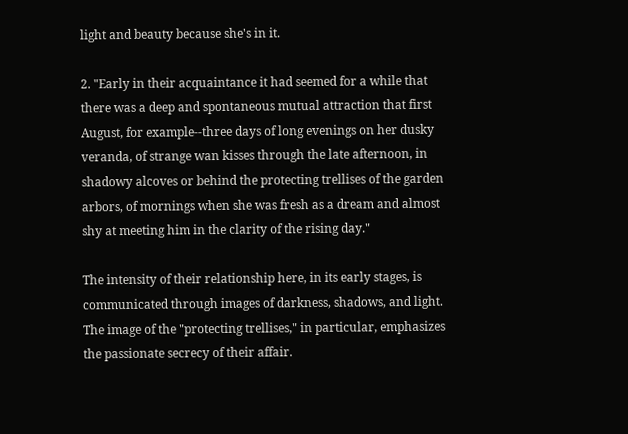light and beauty because she's in it.

2. "Early in their acquaintance it had seemed for a while that there was a deep and spontaneous mutual attraction that first August, for example--three days of long evenings on her dusky veranda, of strange wan kisses through the late afternoon, in shadowy alcoves or behind the protecting trellises of the garden arbors, of mornings when she was fresh as a dream and almost shy at meeting him in the clarity of the rising day."

The intensity of their relationship here, in its early stages, is communicated through images of darkness, shadows, and light. The image of the "protecting trellises," in particular, emphasizes the passionate secrecy of their affair.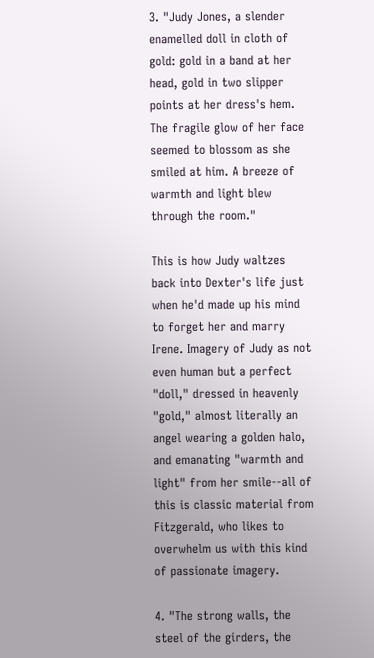3. "Judy Jones, a slender enamelled doll in cloth of gold: gold in a band at her head, gold in two slipper points at her dress's hem. The fragile glow of her face seemed to blossom as she smiled at him. A breeze of warmth and light blew through the room."

This is how Judy waltzes back into Dexter's life just when he'd made up his mind to forget her and marry Irene. Imagery of Judy as not even human but a perfect "doll," dressed in heavenly "gold," almost literally an angel wearing a golden halo, and emanating "warmth and light" from her smile--all of this is classic material from Fitzgerald, who likes to overwhelm us with this kind of passionate imagery.

4. "The strong walls, the steel of the girders, the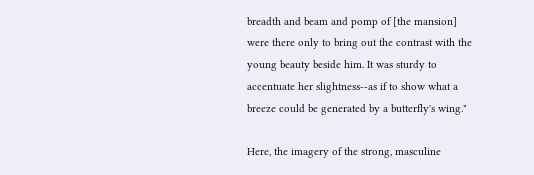breadth and beam and pomp of [the mansion] were there only to bring out the contrast with the young beauty beside him. It was sturdy to accentuate her slightness--as if to show what a breeze could be generated by a butterfly's wing."

Here, the imagery of the strong, masculine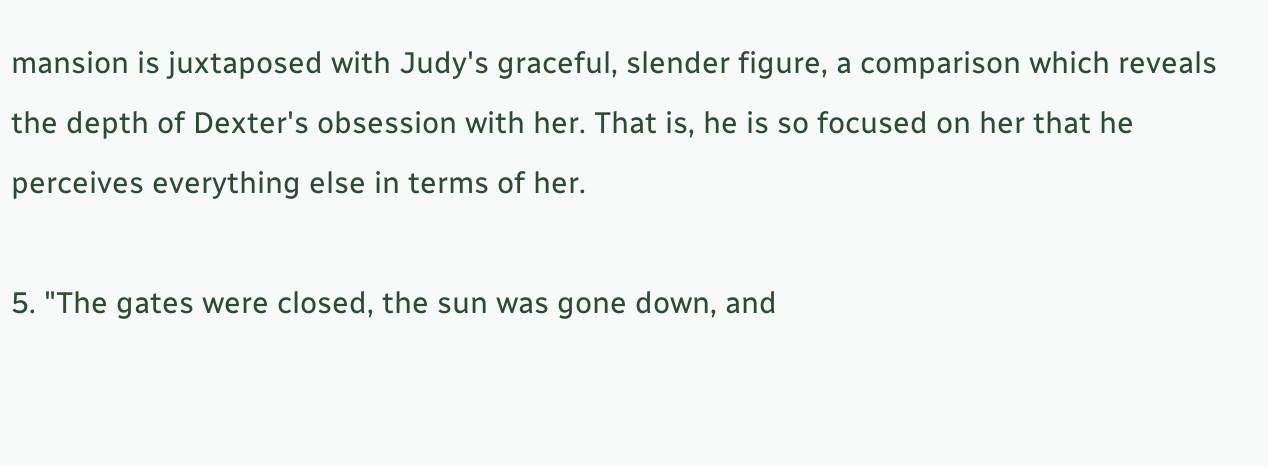mansion is juxtaposed with Judy's graceful, slender figure, a comparison which reveals the depth of Dexter's obsession with her. That is, he is so focused on her that he perceives everything else in terms of her.

5. "The gates were closed, the sun was gone down, and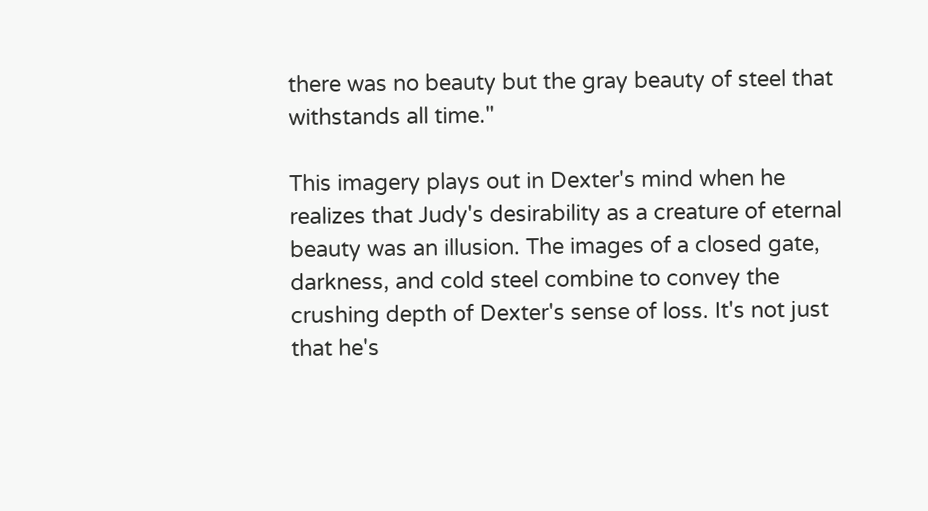there was no beauty but the gray beauty of steel that withstands all time."

This imagery plays out in Dexter's mind when he realizes that Judy's desirability as a creature of eternal beauty was an illusion. The images of a closed gate, darkness, and cold steel combine to convey the crushing depth of Dexter's sense of loss. It's not just that he's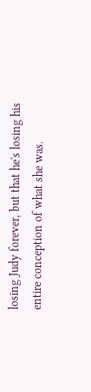losing Judy forever, but that he's losing his entire conception of what she was.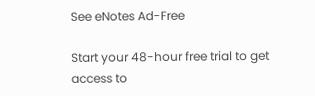See eNotes Ad-Free

Start your 48-hour free trial to get access to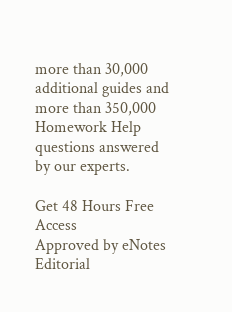more than 30,000 additional guides and more than 350,000 Homework Help questions answered by our experts.

Get 48 Hours Free Access
Approved by eNotes Editorial